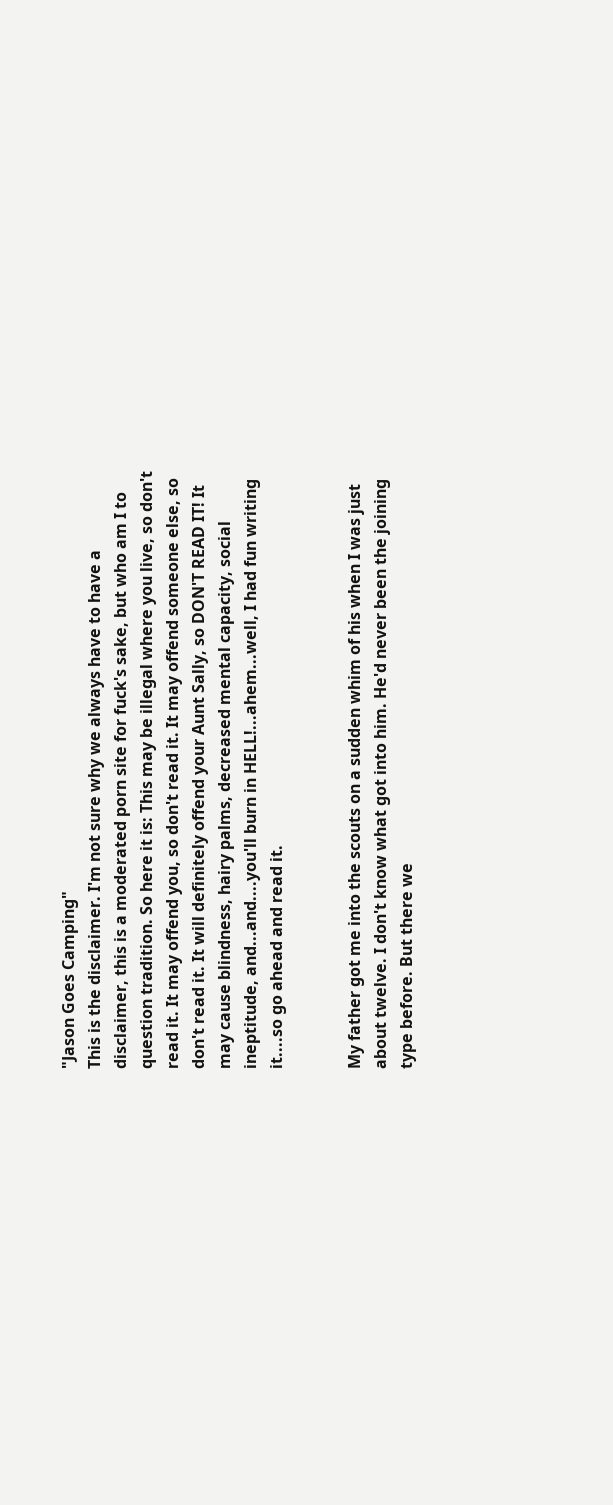"Jason Goes Camping"
This is the disclaimer. I'm not sure why we always have to have a disclaimer, this is a moderated porn site for fuck's sake, but who am I to question tradition. So here it is: This may be illegal where you live, so don't read it. It may offend you, so don't read it. It may offend someone else, so don't read it. It will definitely offend your Aunt Sally, so DON'T READ IT! It may cause blindness, hairy palms, decreased mental capacity, social ineptitude, and...and....you'll burn in HELL!...ahem...well, I had fun writing it....so go ahead and read it.


My father got me into the scouts on a sudden whim of his when I was just about twelve. I don't know what got into him. He'd never been the joining type before. But there we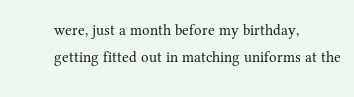were, just a month before my birthday, getting fitted out in matching uniforms at the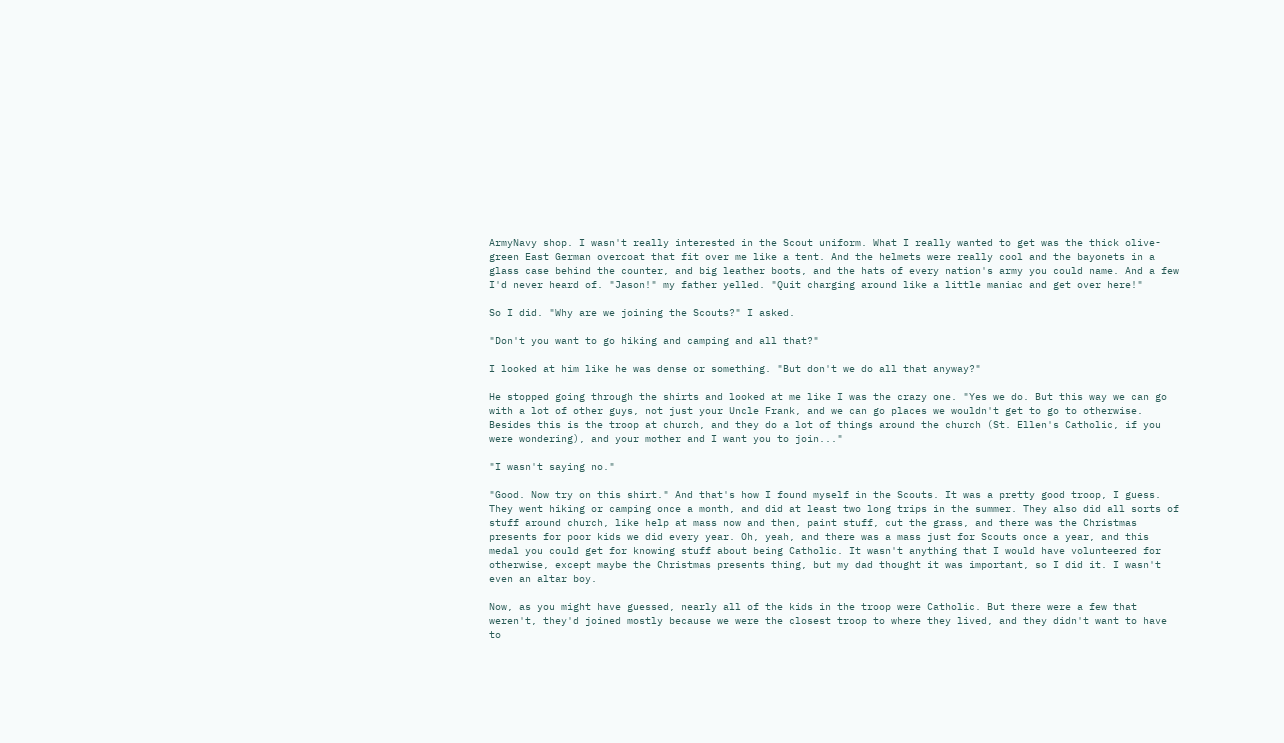ArmyNavy shop. I wasn't really interested in the Scout uniform. What I really wanted to get was the thick olive-green East German overcoat that fit over me like a tent. And the helmets were really cool and the bayonets in a glass case behind the counter, and big leather boots, and the hats of every nation's army you could name. And a few I'd never heard of. "Jason!" my father yelled. "Quit charging around like a little maniac and get over here!"

So I did. "Why are we joining the Scouts?" I asked.

"Don't you want to go hiking and camping and all that?"

I looked at him like he was dense or something. "But don't we do all that anyway?"

He stopped going through the shirts and looked at me like I was the crazy one. "Yes we do. But this way we can go with a lot of other guys, not just your Uncle Frank, and we can go places we wouldn't get to go to otherwise. Besides this is the troop at church, and they do a lot of things around the church (St. Ellen's Catholic, if you were wondering), and your mother and I want you to join..."

"I wasn't saying no."

"Good. Now try on this shirt." And that's how I found myself in the Scouts. It was a pretty good troop, I guess. They went hiking or camping once a month, and did at least two long trips in the summer. They also did all sorts of stuff around church, like help at mass now and then, paint stuff, cut the grass, and there was the Christmas presents for poor kids we did every year. Oh, yeah, and there was a mass just for Scouts once a year, and this medal you could get for knowing stuff about being Catholic. It wasn't anything that I would have volunteered for otherwise, except maybe the Christmas presents thing, but my dad thought it was important, so I did it. I wasn't even an altar boy.

Now, as you might have guessed, nearly all of the kids in the troop were Catholic. But there were a few that weren't, they'd joined mostly because we were the closest troop to where they lived, and they didn't want to have to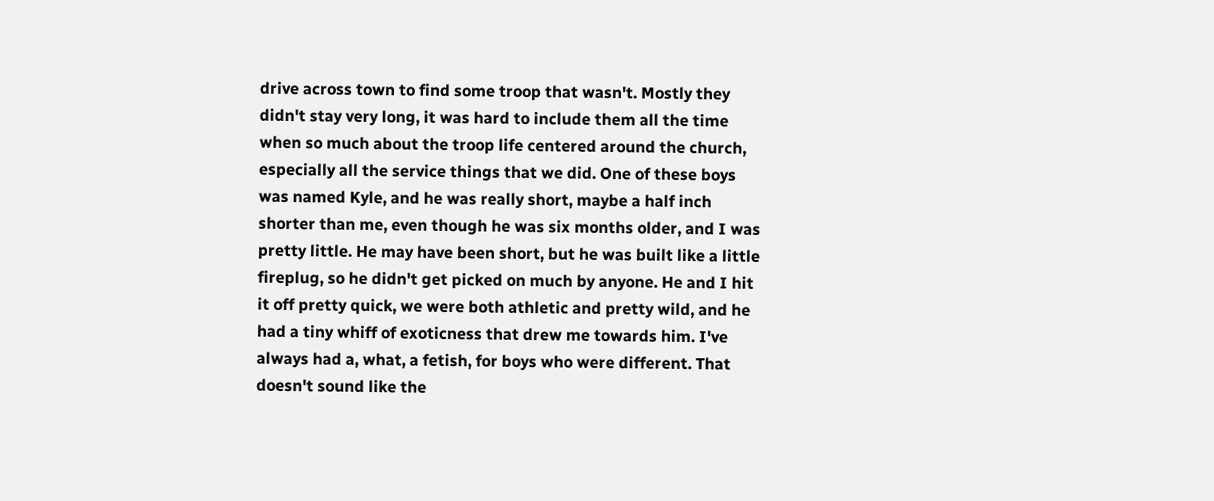drive across town to find some troop that wasn't. Mostly they didn't stay very long, it was hard to include them all the time when so much about the troop life centered around the church, especially all the service things that we did. One of these boys was named Kyle, and he was really short, maybe a half inch shorter than me, even though he was six months older, and I was pretty little. He may have been short, but he was built like a little fireplug, so he didn't get picked on much by anyone. He and I hit it off pretty quick, we were both athletic and pretty wild, and he had a tiny whiff of exoticness that drew me towards him. I've always had a, what, a fetish, for boys who were different. That doesn't sound like the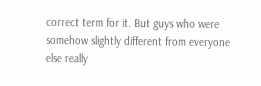correct term for it. But guys who were somehow slightly different from everyone else really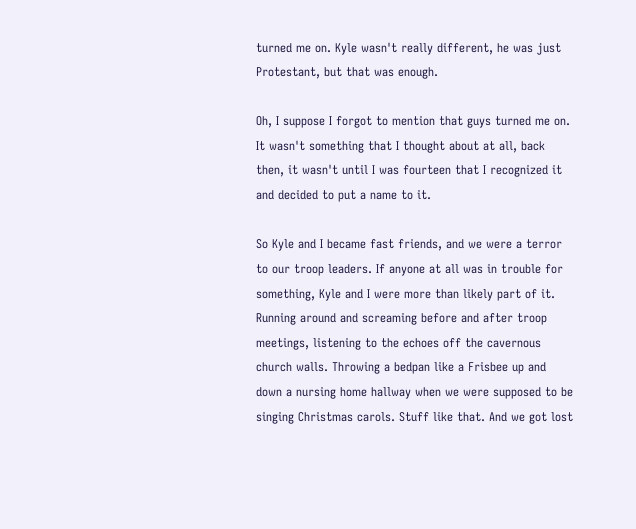turned me on. Kyle wasn't really different, he was just Protestant, but that was enough.

Oh, I suppose I forgot to mention that guys turned me on. It wasn't something that I thought about at all, back then, it wasn't until I was fourteen that I recognized it and decided to put a name to it.

So Kyle and I became fast friends, and we were a terror to our troop leaders. If anyone at all was in trouble for something, Kyle and I were more than likely part of it. Running around and screaming before and after troop meetings, listening to the echoes off the cavernous church walls. Throwing a bedpan like a Frisbee up and down a nursing home hallway when we were supposed to be singing Christmas carols. Stuff like that. And we got lost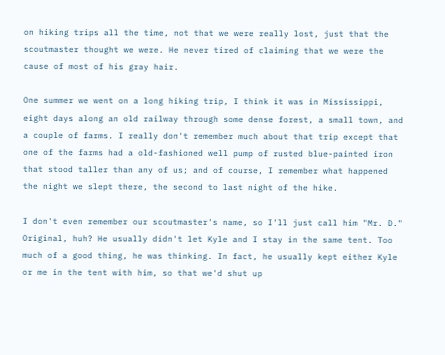on hiking trips all the time, not that we were really lost, just that the scoutmaster thought we were. He never tired of claiming that we were the cause of most of his gray hair.

One summer we went on a long hiking trip, I think it was in Mississippi, eight days along an old railway through some dense forest, a small town, and a couple of farms. I really don't remember much about that trip except that one of the farms had a old-fashioned well pump of rusted blue-painted iron that stood taller than any of us; and of course, I remember what happened the night we slept there, the second to last night of the hike.

I don't even remember our scoutmaster's name, so I'll just call him "Mr. D." Original, huh? He usually didn't let Kyle and I stay in the same tent. Too much of a good thing, he was thinking. In fact, he usually kept either Kyle or me in the tent with him, so that we'd shut up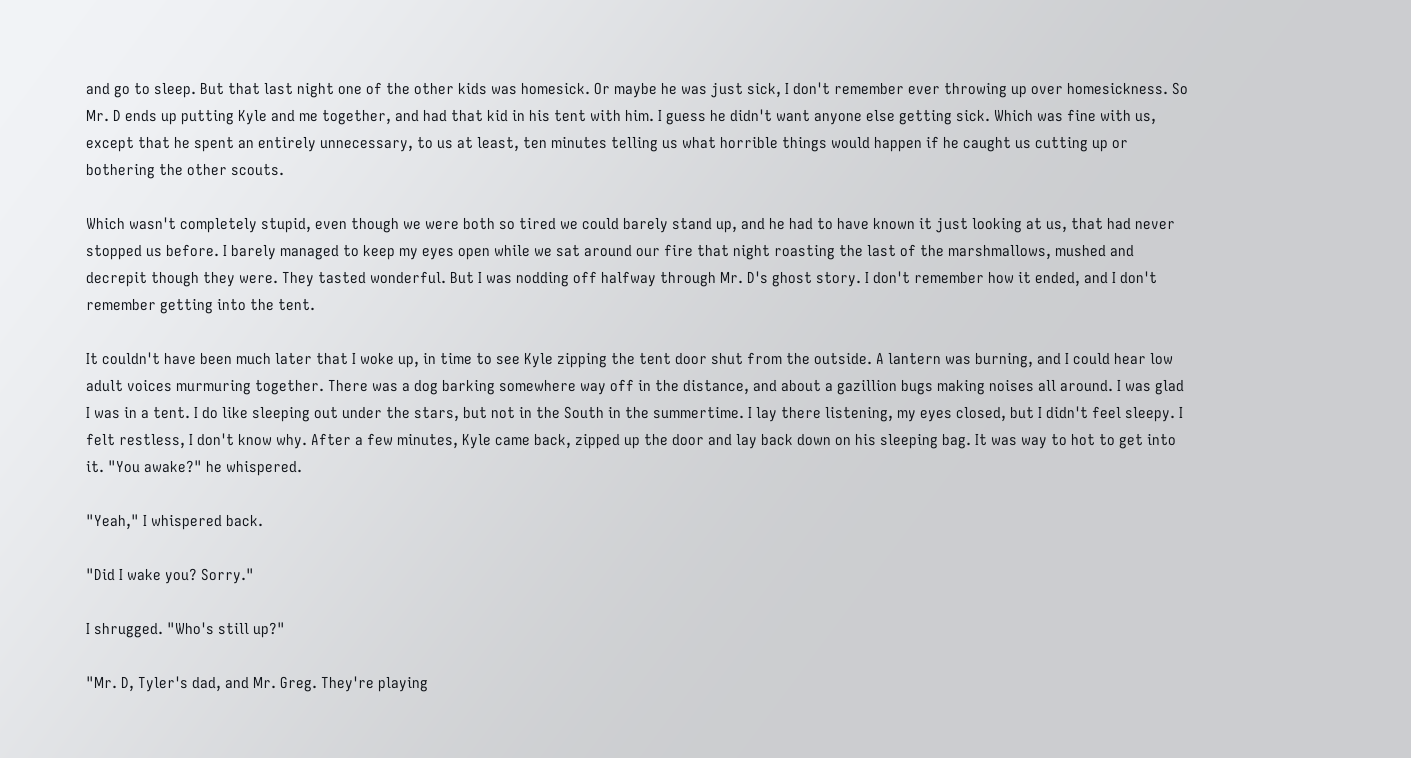and go to sleep. But that last night one of the other kids was homesick. Or maybe he was just sick, I don't remember ever throwing up over homesickness. So Mr. D ends up putting Kyle and me together, and had that kid in his tent with him. I guess he didn't want anyone else getting sick. Which was fine with us, except that he spent an entirely unnecessary, to us at least, ten minutes telling us what horrible things would happen if he caught us cutting up or bothering the other scouts.

Which wasn't completely stupid, even though we were both so tired we could barely stand up, and he had to have known it just looking at us, that had never stopped us before. I barely managed to keep my eyes open while we sat around our fire that night roasting the last of the marshmallows, mushed and decrepit though they were. They tasted wonderful. But I was nodding off halfway through Mr. D's ghost story. I don't remember how it ended, and I don't remember getting into the tent.

It couldn't have been much later that I woke up, in time to see Kyle zipping the tent door shut from the outside. A lantern was burning, and I could hear low adult voices murmuring together. There was a dog barking somewhere way off in the distance, and about a gazillion bugs making noises all around. I was glad I was in a tent. I do like sleeping out under the stars, but not in the South in the summertime. I lay there listening, my eyes closed, but I didn't feel sleepy. I felt restless, I don't know why. After a few minutes, Kyle came back, zipped up the door and lay back down on his sleeping bag. It was way to hot to get into it. "You awake?" he whispered.

"Yeah," I whispered back.

"Did I wake you? Sorry."

I shrugged. "Who's still up?"

"Mr. D, Tyler's dad, and Mr. Greg. They're playing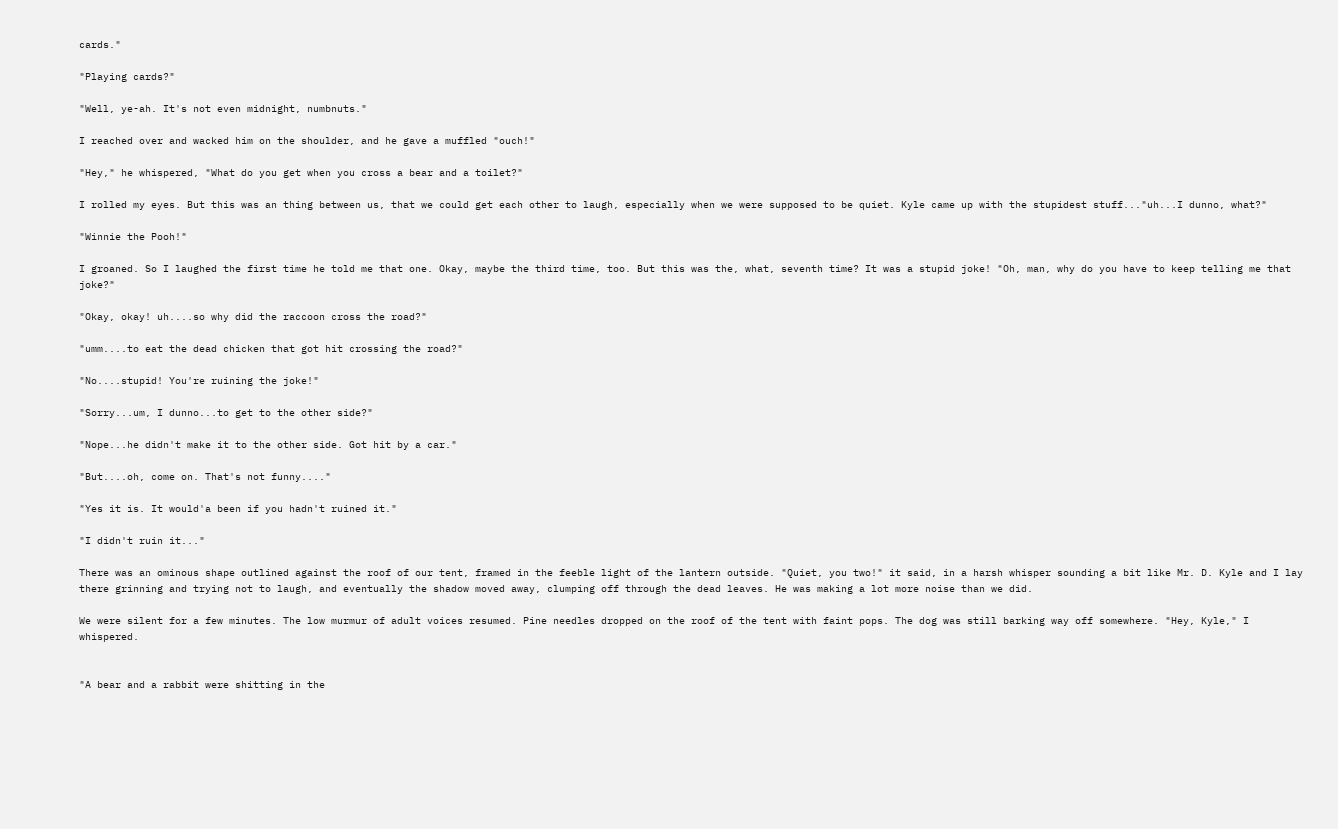cards."

"Playing cards?"

"Well, ye-ah. It's not even midnight, numbnuts."

I reached over and wacked him on the shoulder, and he gave a muffled "ouch!"

"Hey," he whispered, "What do you get when you cross a bear and a toilet?"

I rolled my eyes. But this was an thing between us, that we could get each other to laugh, especially when we were supposed to be quiet. Kyle came up with the stupidest stuff..."uh...I dunno, what?"

"Winnie the Pooh!"

I groaned. So I laughed the first time he told me that one. Okay, maybe the third time, too. But this was the, what, seventh time? It was a stupid joke! "Oh, man, why do you have to keep telling me that joke?"

"Okay, okay! uh....so why did the raccoon cross the road?"

"umm....to eat the dead chicken that got hit crossing the road?"

"No....stupid! You're ruining the joke!"

"Sorry...um, I dunno...to get to the other side?"

"Nope...he didn't make it to the other side. Got hit by a car."

"But....oh, come on. That's not funny...."

"Yes it is. It would'a been if you hadn't ruined it."

"I didn't ruin it..."

There was an ominous shape outlined against the roof of our tent, framed in the feeble light of the lantern outside. "Quiet, you two!" it said, in a harsh whisper sounding a bit like Mr. D. Kyle and I lay there grinning and trying not to laugh, and eventually the shadow moved away, clumping off through the dead leaves. He was making a lot more noise than we did.

We were silent for a few minutes. The low murmur of adult voices resumed. Pine needles dropped on the roof of the tent with faint pops. The dog was still barking way off somewhere. "Hey, Kyle," I whispered.


"A bear and a rabbit were shitting in the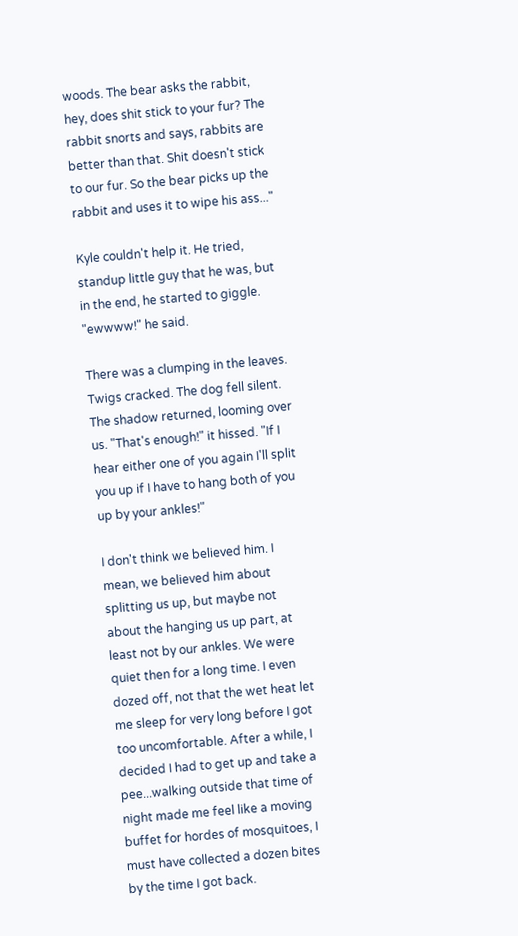woods. The bear asks the rabbit, hey, does shit stick to your fur? The rabbit snorts and says, rabbits are better than that. Shit doesn't stick to our fur. So the bear picks up the rabbit and uses it to wipe his ass..."

Kyle couldn't help it. He tried, standup little guy that he was, but in the end, he started to giggle. "ewwww!" he said.

There was a clumping in the leaves. Twigs cracked. The dog fell silent. The shadow returned, looming over us. "That's enough!" it hissed. "If I hear either one of you again I'll split you up if I have to hang both of you up by your ankles!"

I don't think we believed him. I mean, we believed him about splitting us up, but maybe not about the hanging us up part, at least not by our ankles. We were quiet then for a long time. I even dozed off, not that the wet heat let me sleep for very long before I got too uncomfortable. After a while, I decided I had to get up and take a pee...walking outside that time of night made me feel like a moving buffet for hordes of mosquitoes, I must have collected a dozen bites by the time I got back.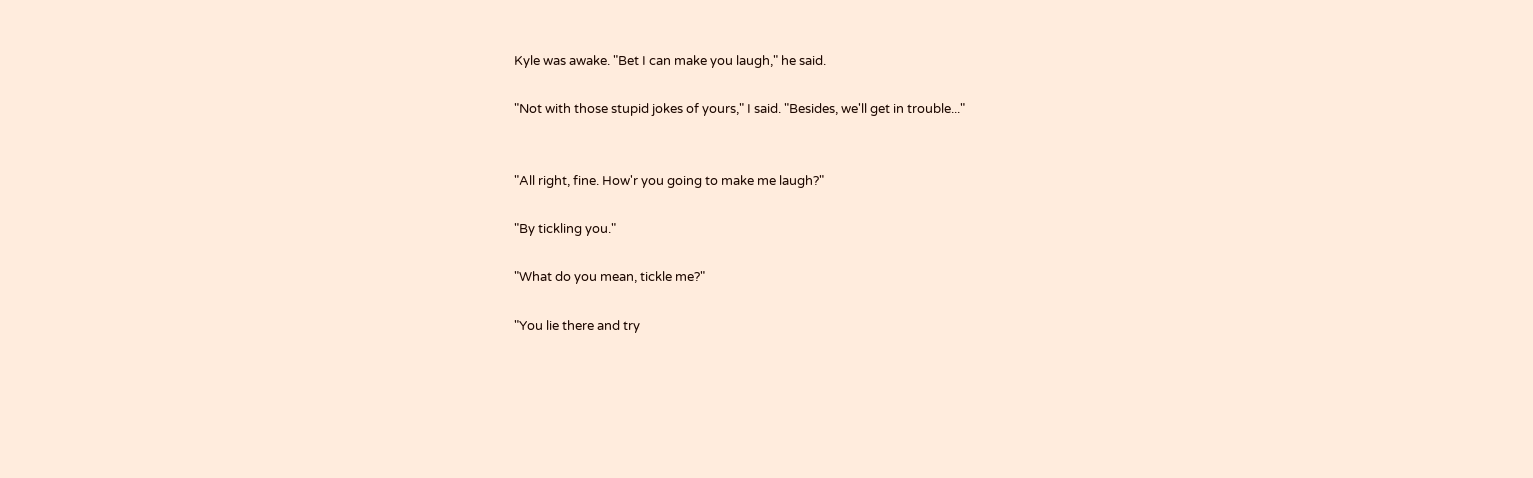Kyle was awake. "Bet I can make you laugh," he said.

"Not with those stupid jokes of yours," I said. "Besides, we'll get in trouble..."


"All right, fine. How'r you going to make me laugh?"

"By tickling you."

"What do you mean, tickle me?"

"You lie there and try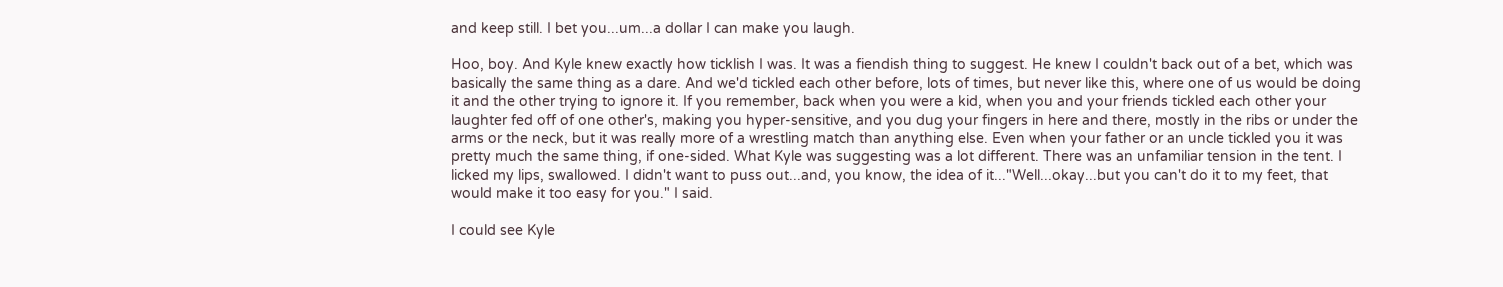and keep still. I bet you...um...a dollar I can make you laugh.

Hoo, boy. And Kyle knew exactly how ticklish I was. It was a fiendish thing to suggest. He knew I couldn't back out of a bet, which was basically the same thing as a dare. And we'd tickled each other before, lots of times, but never like this, where one of us would be doing it and the other trying to ignore it. If you remember, back when you were a kid, when you and your friends tickled each other your laughter fed off of one other's, making you hyper-sensitive, and you dug your fingers in here and there, mostly in the ribs or under the arms or the neck, but it was really more of a wrestling match than anything else. Even when your father or an uncle tickled you it was pretty much the same thing, if one-sided. What Kyle was suggesting was a lot different. There was an unfamiliar tension in the tent. I licked my lips, swallowed. I didn't want to puss out...and, you know, the idea of it..."Well...okay...but you can't do it to my feet, that would make it too easy for you." I said.

I could see Kyle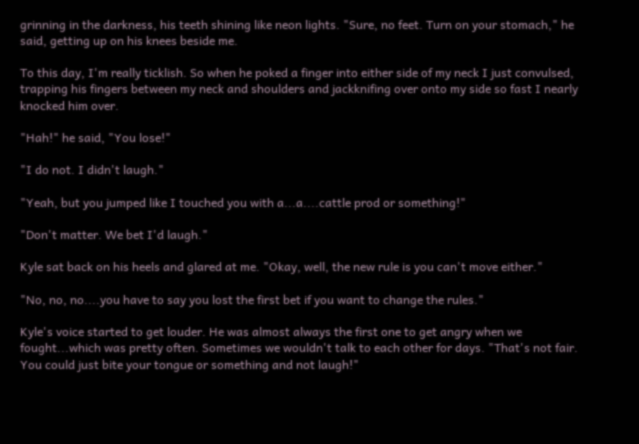grinning in the darkness, his teeth shining like neon lights. "Sure, no feet. Turn on your stomach," he said, getting up on his knees beside me.

To this day, I'm really ticklish. So when he poked a finger into either side of my neck I just convulsed, trapping his fingers between my neck and shoulders and jackknifing over onto my side so fast I nearly knocked him over.

"Hah!" he said, "You lose!"

"I do not. I didn't laugh."

"Yeah, but you jumped like I touched you with a...a....cattle prod or something!"

"Don't matter. We bet I'd laugh."

Kyle sat back on his heels and glared at me. "Okay, well, the new rule is you can't move either."

"No, no, no....you have to say you lost the first bet if you want to change the rules."

Kyle's voice started to get louder. He was almost always the first one to get angry when we fought...which was pretty often. Sometimes we wouldn't talk to each other for days. "That's not fair. You could just bite your tongue or something and not laugh!"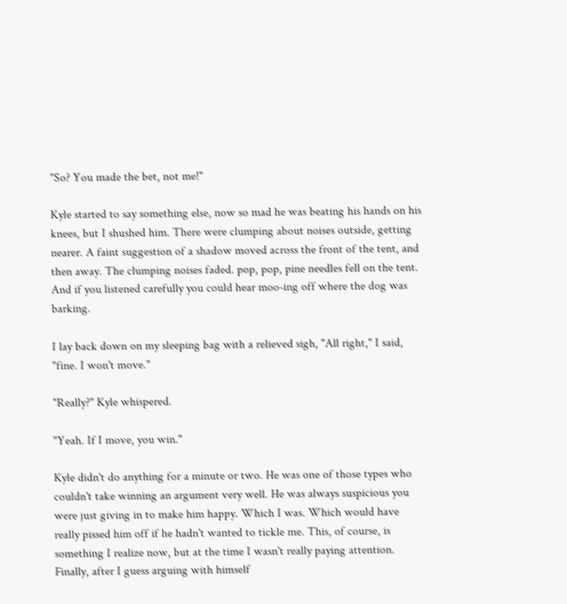"So? You made the bet, not me!"

Kyle started to say something else, now so mad he was beating his hands on his knees, but I shushed him. There were clumping about noises outside, getting nearer. A faint suggestion of a shadow moved across the front of the tent, and then away. The clumping noises faded. pop, pop, pine needles fell on the tent. And if you listened carefully you could hear moo-ing off where the dog was barking.

I lay back down on my sleeping bag with a relieved sigh, "All right," I said, "fine. I won't move."

"Really?" Kyle whispered.

"Yeah. If I move, you win."

Kyle didn't do anything for a minute or two. He was one of those types who couldn't take winning an argument very well. He was always suspicious you were just giving in to make him happy. Which I was. Which would have really pissed him off if he hadn't wanted to tickle me. This, of course, is something I realize now, but at the time I wasn't really paying attention. Finally, after I guess arguing with himself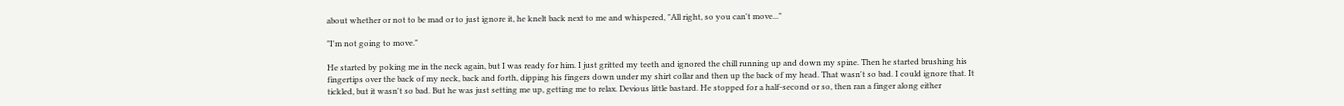about whether or not to be mad or to just ignore it, he knelt back next to me and whispered, "All right, so you can't move..."

"I'm not going to move."

He started by poking me in the neck again, but I was ready for him. I just gritted my teeth and ignored the chill running up and down my spine. Then he started brushing his fingertips over the back of my neck, back and forth, dipping his fingers down under my shirt collar and then up the back of my head. That wasn't so bad. I could ignore that. It tickled, but it wasn't so bad. But he was just setting me up, getting me to relax. Devious little bastard. He stopped for a half-second or so, then ran a finger along either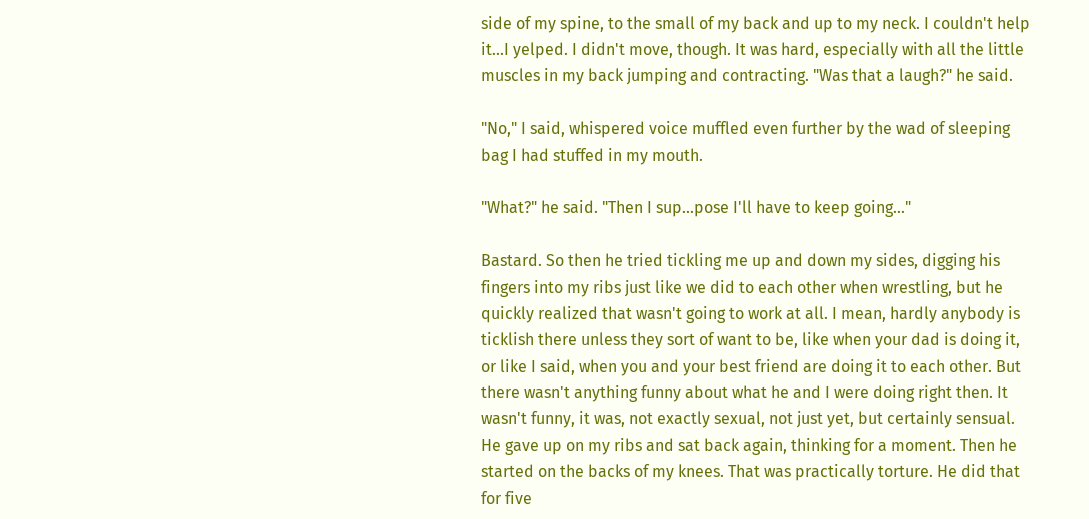side of my spine, to the small of my back and up to my neck. I couldn't help it...I yelped. I didn't move, though. It was hard, especially with all the little muscles in my back jumping and contracting. "Was that a laugh?" he said.

"No," I said, whispered voice muffled even further by the wad of sleeping bag I had stuffed in my mouth.

"What?" he said. "Then I sup...pose I'll have to keep going..."

Bastard. So then he tried tickling me up and down my sides, digging his fingers into my ribs just like we did to each other when wrestling, but he quickly realized that wasn't going to work at all. I mean, hardly anybody is ticklish there unless they sort of want to be, like when your dad is doing it, or like I said, when you and your best friend are doing it to each other. But there wasn't anything funny about what he and I were doing right then. It wasn't funny, it was, not exactly sexual, not just yet, but certainly sensual. He gave up on my ribs and sat back again, thinking for a moment. Then he started on the backs of my knees. That was practically torture. He did that for five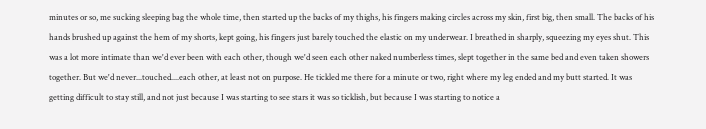minutes or so, me sucking sleeping bag the whole time, then started up the backs of my thighs, his fingers making circles across my skin, first big, then small. The backs of his hands brushed up against the hem of my shorts, kept going, his fingers just barely touched the elastic on my underwear. I breathed in sharply, squeezing my eyes shut. This was a lot more intimate than we'd ever been with each other, though we'd seen each other naked numberless times, slept together in the same bed and even taken showers together. But we'd never...touched....each other, at least not on purpose. He tickled me there for a minute or two, right where my leg ended and my butt started. It was getting difficult to stay still, and not just because I was starting to see stars it was so ticklish, but because I was starting to notice a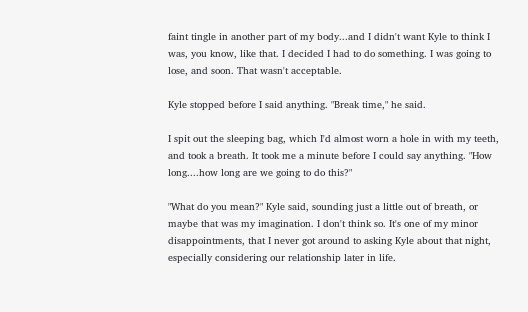faint tingle in another part of my body...and I didn't want Kyle to think I was, you know, like that. I decided I had to do something. I was going to lose, and soon. That wasn't acceptable.

Kyle stopped before I said anything. "Break time," he said.

I spit out the sleeping bag, which I'd almost worn a hole in with my teeth, and took a breath. It took me a minute before I could say anything. "How long....how long are we going to do this?"

"What do you mean?" Kyle said, sounding just a little out of breath, or maybe that was my imagination. I don't think so. It's one of my minor disappointments, that I never got around to asking Kyle about that night, especially considering our relationship later in life.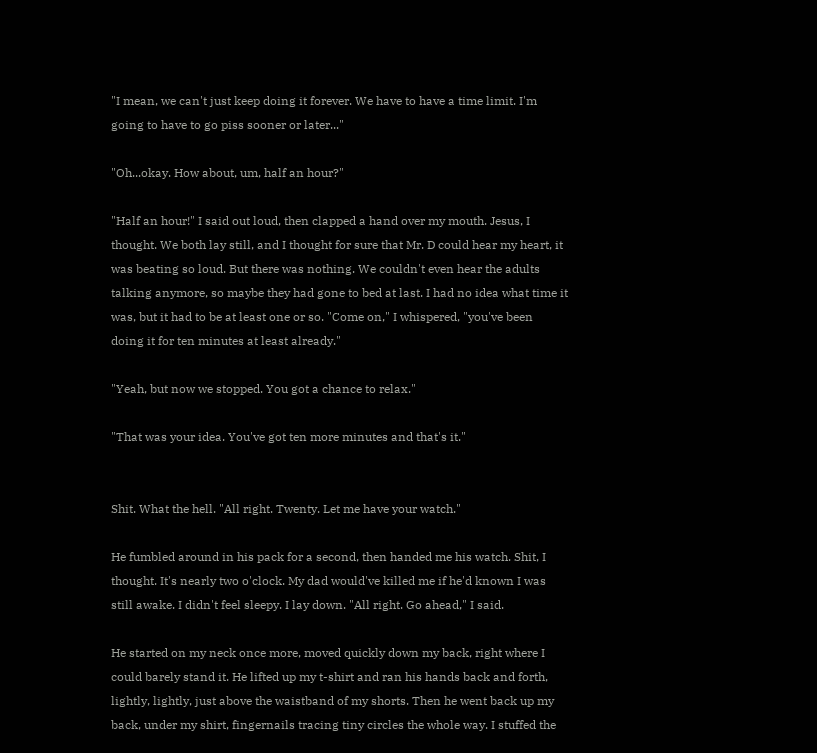"I mean, we can't just keep doing it forever. We have to have a time limit. I'm going to have to go piss sooner or later..."

"Oh...okay. How about, um, half an hour?"

"Half an hour!" I said out loud, then clapped a hand over my mouth. Jesus, I thought. We both lay still, and I thought for sure that Mr. D could hear my heart, it was beating so loud. But there was nothing. We couldn't even hear the adults talking anymore, so maybe they had gone to bed at last. I had no idea what time it was, but it had to be at least one or so. "Come on," I whispered, "you've been doing it for ten minutes at least already."

"Yeah, but now we stopped. You got a chance to relax."

"That was your idea. You've got ten more minutes and that's it."


Shit. What the hell. "All right. Twenty. Let me have your watch."

He fumbled around in his pack for a second, then handed me his watch. Shit, I thought. It's nearly two o'clock. My dad would've killed me if he'd known I was still awake. I didn't feel sleepy. I lay down. "All right. Go ahead," I said.

He started on my neck once more, moved quickly down my back, right where I could barely stand it. He lifted up my t-shirt and ran his hands back and forth, lightly, lightly, just above the waistband of my shorts. Then he went back up my back, under my shirt, fingernails tracing tiny circles the whole way. I stuffed the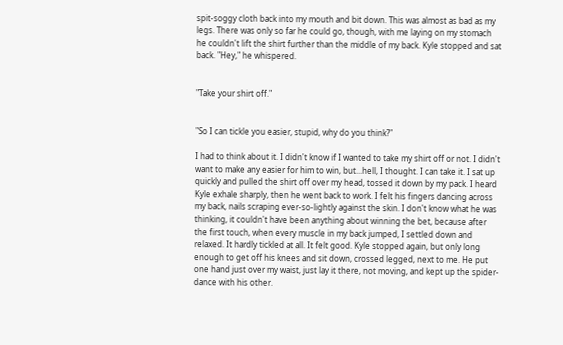spit-soggy cloth back into my mouth and bit down. This was almost as bad as my legs. There was only so far he could go, though, with me laying on my stomach he couldn't lift the shirt further than the middle of my back. Kyle stopped and sat back. "Hey," he whispered.


"Take your shirt off."


"So I can tickle you easier, stupid, why do you think?"

I had to think about it. I didn't know if I wanted to take my shirt off or not. I didn't want to make any easier for him to win, but...hell, I thought. I can take it. I sat up quickly and pulled the shirt off over my head, tossed it down by my pack. I heard Kyle exhale sharply, then he went back to work. I felt his fingers dancing across my back, nails scraping ever-so-lightly against the skin. I don't know what he was thinking, it couldn't have been anything about winning the bet, because after the first touch, when every muscle in my back jumped, I settled down and relaxed. It hardly tickled at all. It felt good. Kyle stopped again, but only long enough to get off his knees and sit down, crossed legged, next to me. He put one hand just over my waist, just lay it there, not moving, and kept up the spider-dance with his other.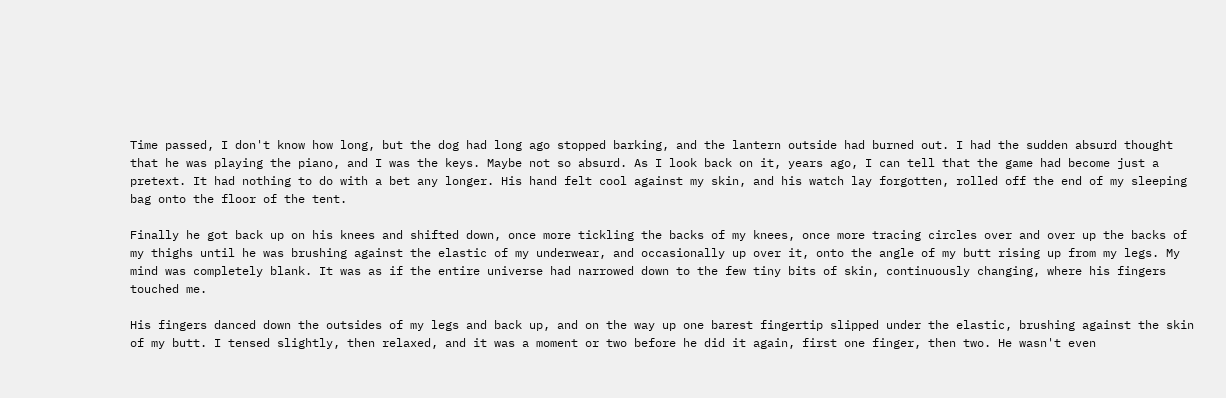Time passed, I don't know how long, but the dog had long ago stopped barking, and the lantern outside had burned out. I had the sudden absurd thought that he was playing the piano, and I was the keys. Maybe not so absurd. As I look back on it, years ago, I can tell that the game had become just a pretext. It had nothing to do with a bet any longer. His hand felt cool against my skin, and his watch lay forgotten, rolled off the end of my sleeping bag onto the floor of the tent.

Finally he got back up on his knees and shifted down, once more tickling the backs of my knees, once more tracing circles over and over up the backs of my thighs until he was brushing against the elastic of my underwear, and occasionally up over it, onto the angle of my butt rising up from my legs. My mind was completely blank. It was as if the entire universe had narrowed down to the few tiny bits of skin, continuously changing, where his fingers touched me.

His fingers danced down the outsides of my legs and back up, and on the way up one barest fingertip slipped under the elastic, brushing against the skin of my butt. I tensed slightly, then relaxed, and it was a moment or two before he did it again, first one finger, then two. He wasn't even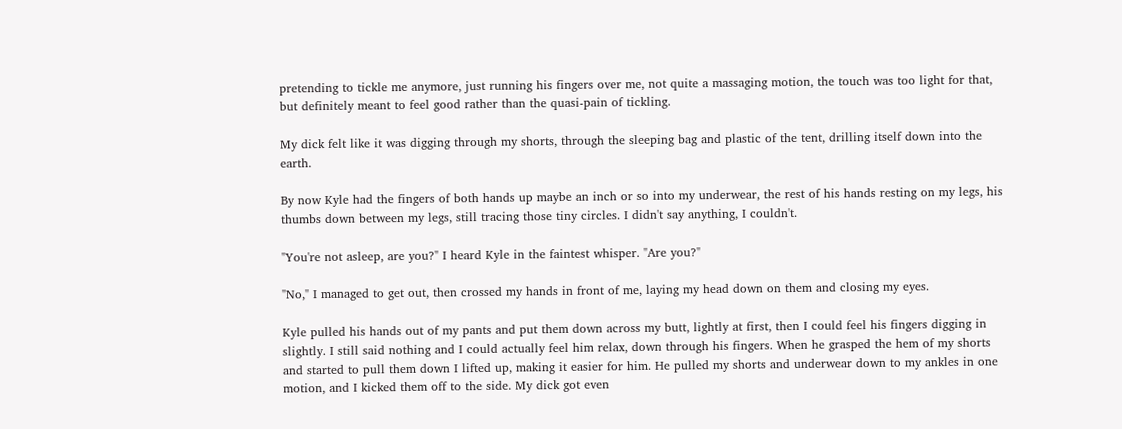pretending to tickle me anymore, just running his fingers over me, not quite a massaging motion, the touch was too light for that, but definitely meant to feel good rather than the quasi-pain of tickling.

My dick felt like it was digging through my shorts, through the sleeping bag and plastic of the tent, drilling itself down into the earth.

By now Kyle had the fingers of both hands up maybe an inch or so into my underwear, the rest of his hands resting on my legs, his thumbs down between my legs, still tracing those tiny circles. I didn't say anything, I couldn't.

"You're not asleep, are you?" I heard Kyle in the faintest whisper. "Are you?"

"No," I managed to get out, then crossed my hands in front of me, laying my head down on them and closing my eyes.

Kyle pulled his hands out of my pants and put them down across my butt, lightly at first, then I could feel his fingers digging in slightly. I still said nothing and I could actually feel him relax, down through his fingers. When he grasped the hem of my shorts and started to pull them down I lifted up, making it easier for him. He pulled my shorts and underwear down to my ankles in one motion, and I kicked them off to the side. My dick got even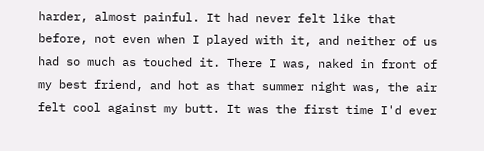harder, almost painful. It had never felt like that before, not even when I played with it, and neither of us had so much as touched it. There I was, naked in front of my best friend, and hot as that summer night was, the air felt cool against my butt. It was the first time I'd ever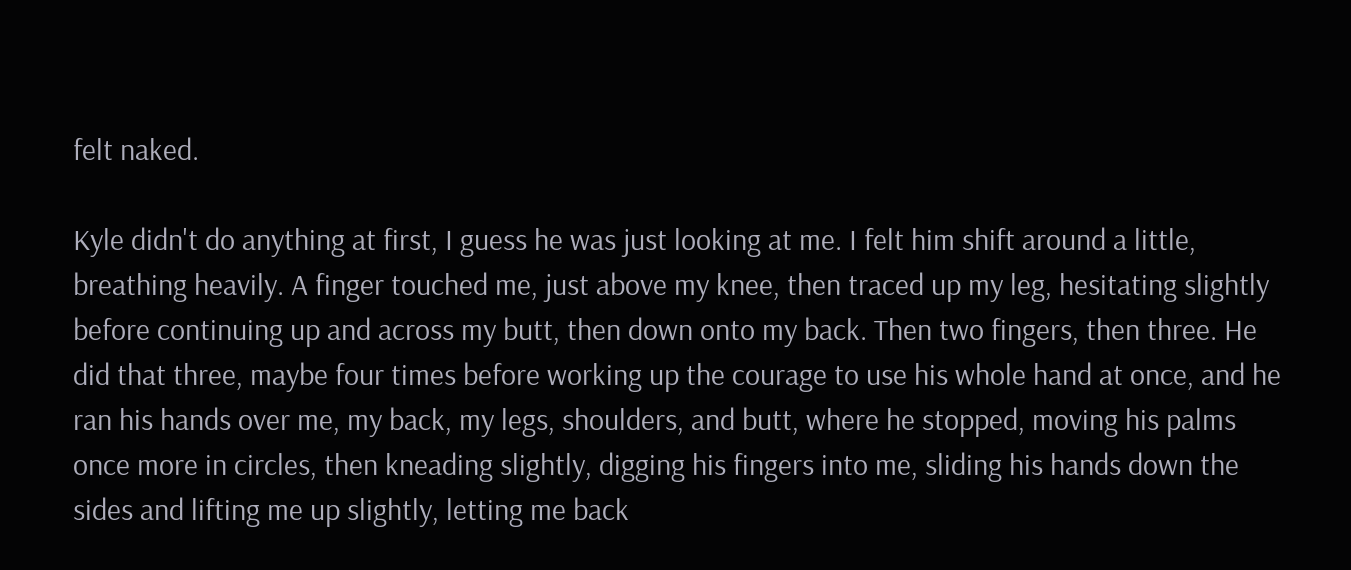felt naked.

Kyle didn't do anything at first, I guess he was just looking at me. I felt him shift around a little, breathing heavily. A finger touched me, just above my knee, then traced up my leg, hesitating slightly before continuing up and across my butt, then down onto my back. Then two fingers, then three. He did that three, maybe four times before working up the courage to use his whole hand at once, and he ran his hands over me, my back, my legs, shoulders, and butt, where he stopped, moving his palms once more in circles, then kneading slightly, digging his fingers into me, sliding his hands down the sides and lifting me up slightly, letting me back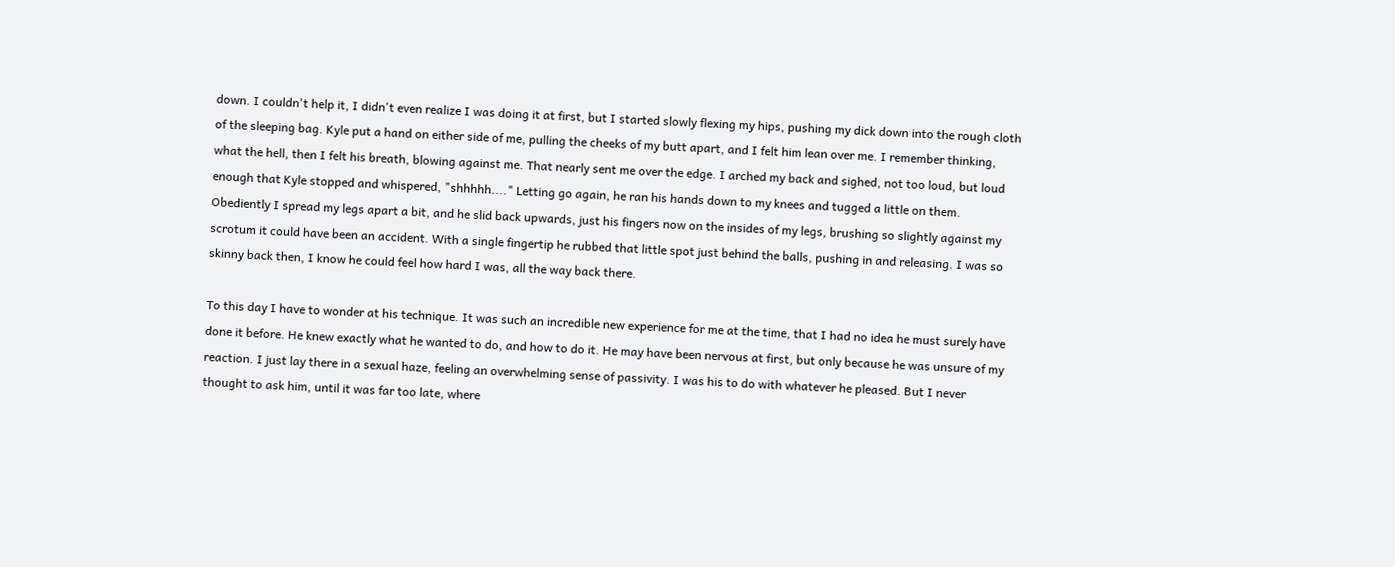down. I couldn't help it, I didn't even realize I was doing it at first, but I started slowly flexing my hips, pushing my dick down into the rough cloth of the sleeping bag. Kyle put a hand on either side of me, pulling the cheeks of my butt apart, and I felt him lean over me. I remember thinking, what the hell, then I felt his breath, blowing against me. That nearly sent me over the edge. I arched my back and sighed, not too loud, but loud enough that Kyle stopped and whispered, "shhhhh...." Letting go again, he ran his hands down to my knees and tugged a little on them. Obediently I spread my legs apart a bit, and he slid back upwards, just his fingers now on the insides of my legs, brushing so slightly against my scrotum it could have been an accident. With a single fingertip he rubbed that little spot just behind the balls, pushing in and releasing. I was so skinny back then, I know he could feel how hard I was, all the way back there.

To this day I have to wonder at his technique. It was such an incredible new experience for me at the time, that I had no idea he must surely have done it before. He knew exactly what he wanted to do, and how to do it. He may have been nervous at first, but only because he was unsure of my reaction. I just lay there in a sexual haze, feeling an overwhelming sense of passivity. I was his to do with whatever he pleased. But I never thought to ask him, until it was far too late, where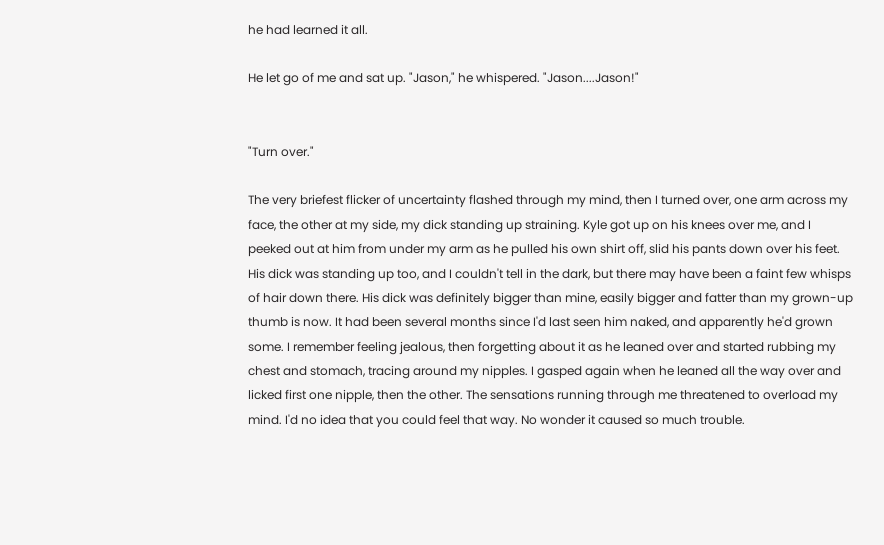he had learned it all.

He let go of me and sat up. "Jason," he whispered. "Jason....Jason!"


"Turn over."

The very briefest flicker of uncertainty flashed through my mind, then I turned over, one arm across my face, the other at my side, my dick standing up straining. Kyle got up on his knees over me, and I peeked out at him from under my arm as he pulled his own shirt off, slid his pants down over his feet. His dick was standing up too, and I couldn't tell in the dark, but there may have been a faint few whisps of hair down there. His dick was definitely bigger than mine, easily bigger and fatter than my grown-up thumb is now. It had been several months since I'd last seen him naked, and apparently he'd grown some. I remember feeling jealous, then forgetting about it as he leaned over and started rubbing my chest and stomach, tracing around my nipples. I gasped again when he leaned all the way over and licked first one nipple, then the other. The sensations running through me threatened to overload my mind. I'd no idea that you could feel that way. No wonder it caused so much trouble.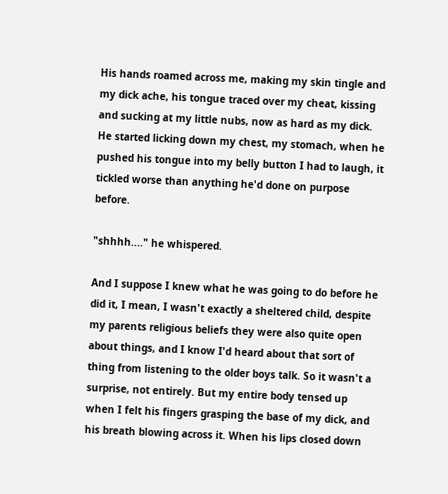His hands roamed across me, making my skin tingle and my dick ache, his tongue traced over my cheat, kissing and sucking at my little nubs, now as hard as my dick. He started licking down my chest, my stomach, when he pushed his tongue into my belly button I had to laugh, it tickled worse than anything he'd done on purpose before.

"shhhh...." he whispered.

And I suppose I knew what he was going to do before he did it, I mean, I wasn't exactly a sheltered child, despite my parents religious beliefs they were also quite open about things, and I know I'd heard about that sort of thing from listening to the older boys talk. So it wasn't a surprise, not entirely. But my entire body tensed up when I felt his fingers grasping the base of my dick, and his breath blowing across it. When his lips closed down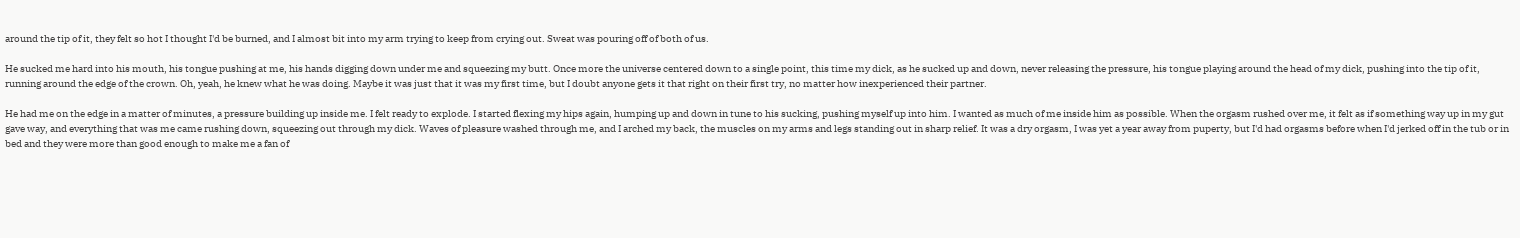around the tip of it, they felt so hot I thought I'd be burned, and I almost bit into my arm trying to keep from crying out. Sweat was pouring off of both of us.

He sucked me hard into his mouth, his tongue pushing at me, his hands digging down under me and squeezing my butt. Once more the universe centered down to a single point, this time my dick, as he sucked up and down, never releasing the pressure, his tongue playing around the head of my dick, pushing into the tip of it, running around the edge of the crown. Oh, yeah, he knew what he was doing. Maybe it was just that it was my first time, but I doubt anyone gets it that right on their first try, no matter how inexperienced their partner.

He had me on the edge in a matter of minutes, a pressure building up inside me. I felt ready to explode. I started flexing my hips again, humping up and down in tune to his sucking, pushing myself up into him. I wanted as much of me inside him as possible. When the orgasm rushed over me, it felt as if something way up in my gut gave way, and everything that was me came rushing down, squeezing out through my dick. Waves of pleasure washed through me, and I arched my back, the muscles on my arms and legs standing out in sharp relief. It was a dry orgasm, I was yet a year away from puperty, but I'd had orgasms before when I'd jerked off in the tub or in bed and they were more than good enough to make me a fan of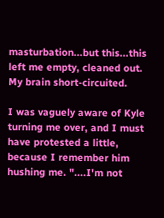masturbation...but this...this left me empty, cleaned out. My brain short-circuited.

I was vaguely aware of Kyle turning me over, and I must have protested a little, because I remember him hushing me. "....I'm not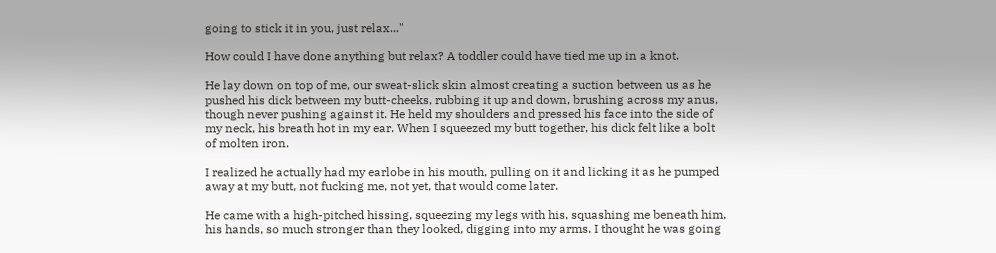going to stick it in you, just relax..."

How could I have done anything but relax? A toddler could have tied me up in a knot.

He lay down on top of me, our sweat-slick skin almost creating a suction between us as he pushed his dick between my butt-cheeks, rubbing it up and down, brushing across my anus, though never pushing against it. He held my shoulders and pressed his face into the side of my neck, his breath hot in my ear. When I squeezed my butt together, his dick felt like a bolt of molten iron.

I realized he actually had my earlobe in his mouth, pulling on it and licking it as he pumped away at my butt, not fucking me, not yet, that would come later.

He came with a high-pitched hissing, squeezing my legs with his, squashing me beneath him, his hands, so much stronger than they looked, digging into my arms. I thought he was going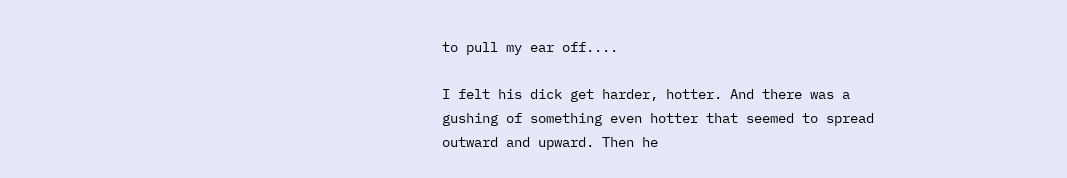to pull my ear off....

I felt his dick get harder, hotter. And there was a gushing of something even hotter that seemed to spread outward and upward. Then he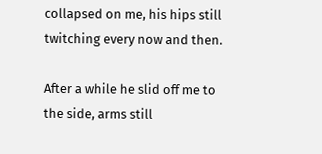collapsed on me, his hips still twitching every now and then.

After a while he slid off me to the side, arms still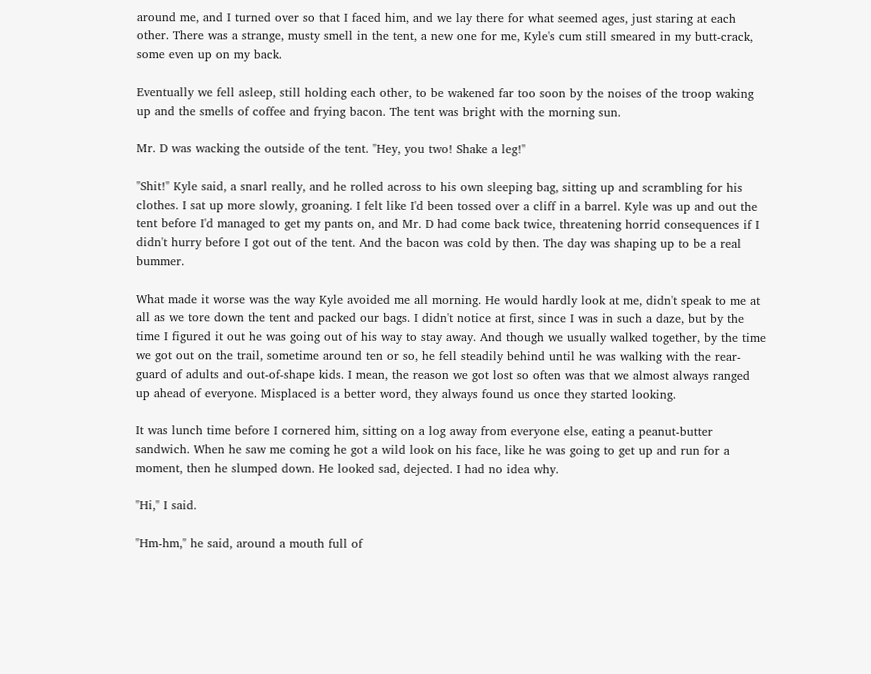around me, and I turned over so that I faced him, and we lay there for what seemed ages, just staring at each other. There was a strange, musty smell in the tent, a new one for me, Kyle's cum still smeared in my butt-crack, some even up on my back.

Eventually we fell asleep, still holding each other, to be wakened far too soon by the noises of the troop waking up and the smells of coffee and frying bacon. The tent was bright with the morning sun.

Mr. D was wacking the outside of the tent. "Hey, you two! Shake a leg!"

"Shit!" Kyle said, a snarl really, and he rolled across to his own sleeping bag, sitting up and scrambling for his clothes. I sat up more slowly, groaning. I felt like I'd been tossed over a cliff in a barrel. Kyle was up and out the tent before I'd managed to get my pants on, and Mr. D had come back twice, threatening horrid consequences if I didn't hurry before I got out of the tent. And the bacon was cold by then. The day was shaping up to be a real bummer.

What made it worse was the way Kyle avoided me all morning. He would hardly look at me, didn't speak to me at all as we tore down the tent and packed our bags. I didn't notice at first, since I was in such a daze, but by the time I figured it out he was going out of his way to stay away. And though we usually walked together, by the time we got out on the trail, sometime around ten or so, he fell steadily behind until he was walking with the rear-guard of adults and out-of-shape kids. I mean, the reason we got lost so often was that we almost always ranged up ahead of everyone. Misplaced is a better word, they always found us once they started looking.

It was lunch time before I cornered him, sitting on a log away from everyone else, eating a peanut-butter sandwich. When he saw me coming he got a wild look on his face, like he was going to get up and run for a moment, then he slumped down. He looked sad, dejected. I had no idea why.

"Hi," I said.

"Hm-hm," he said, around a mouth full of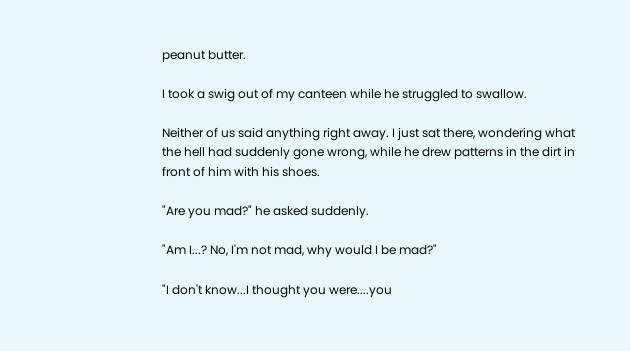peanut butter.

I took a swig out of my canteen while he struggled to swallow.

Neither of us said anything right away. I just sat there, wondering what the hell had suddenly gone wrong, while he drew patterns in the dirt in front of him with his shoes.

"Are you mad?" he asked suddenly.

"Am I...? No, I'm not mad, why would I be mad?"

"I don't know...I thought you were....you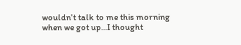wouldn't talk to me this morning when we got up...I thought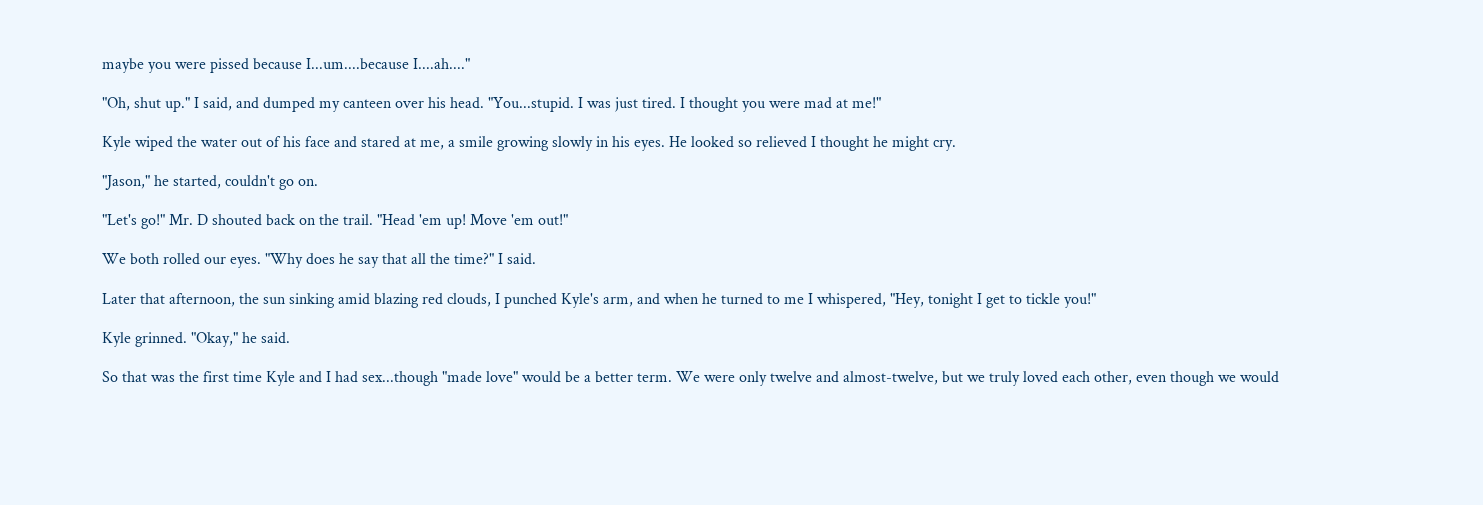maybe you were pissed because I...um....because I....ah...."

"Oh, shut up." I said, and dumped my canteen over his head. "You...stupid. I was just tired. I thought you were mad at me!"

Kyle wiped the water out of his face and stared at me, a smile growing slowly in his eyes. He looked so relieved I thought he might cry.

"Jason," he started, couldn't go on.

"Let's go!" Mr. D shouted back on the trail. "Head 'em up! Move 'em out!"

We both rolled our eyes. "Why does he say that all the time?" I said.

Later that afternoon, the sun sinking amid blazing red clouds, I punched Kyle's arm, and when he turned to me I whispered, "Hey, tonight I get to tickle you!"

Kyle grinned. "Okay," he said.

So that was the first time Kyle and I had sex...though "made love" would be a better term. We were only twelve and almost-twelve, but we truly loved each other, even though we would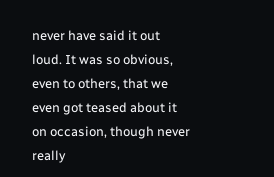never have said it out loud. It was so obvious, even to others, that we even got teased about it on occasion, though never really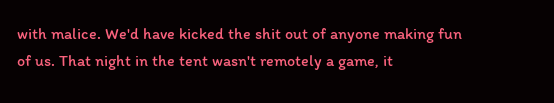with malice. We'd have kicked the shit out of anyone making fun of us. That night in the tent wasn't remotely a game, it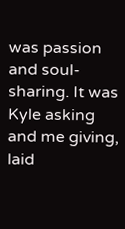was passion and soul-sharing. It was Kyle asking and me giving, laid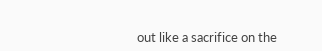out like a sacrifice on the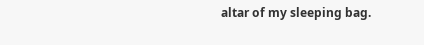altar of my sleeping bag.